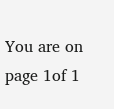You are on page 1of 1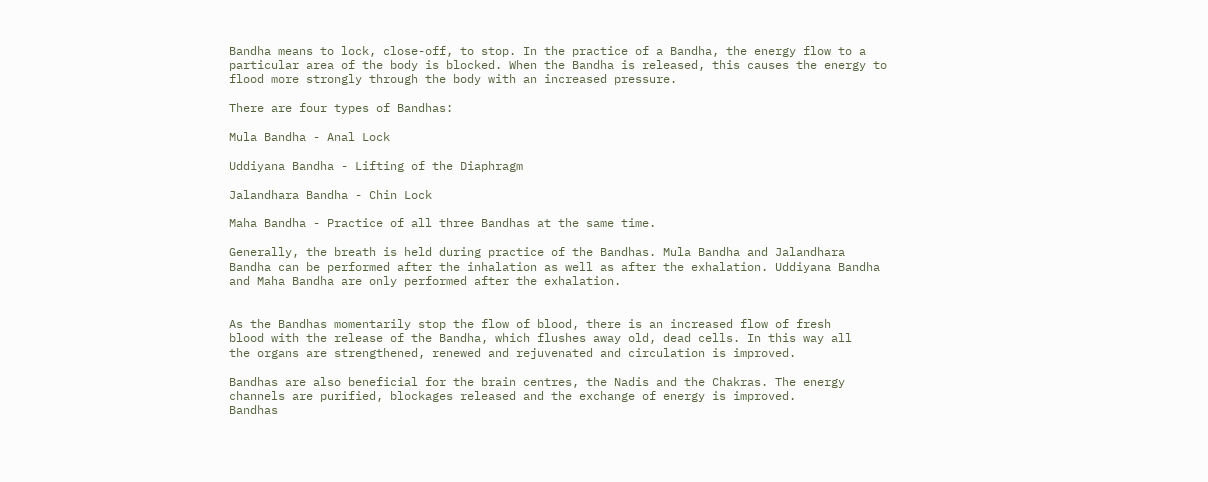Bandha means to lock, close-off, to stop. In the practice of a Bandha, the energy flow to a
particular area of the body is blocked. When the Bandha is released, this causes the energy to
flood more strongly through the body with an increased pressure.

There are four types of Bandhas:

Mula Bandha - Anal Lock

Uddiyana Bandha - Lifting of the Diaphragm

Jalandhara Bandha - Chin Lock

Maha Bandha - Practice of all three Bandhas at the same time.

Generally, the breath is held during practice of the Bandhas. Mula Bandha and Jalandhara
Bandha can be performed after the inhalation as well as after the exhalation. Uddiyana Bandha
and Maha Bandha are only performed after the exhalation.


As the Bandhas momentarily stop the flow of blood, there is an increased flow of fresh
blood with the release of the Bandha, which flushes away old, dead cells. In this way all
the organs are strengthened, renewed and rejuvenated and circulation is improved.

Bandhas are also beneficial for the brain centres, the Nadis and the Chakras. The energy
channels are purified, blockages released and the exchange of energy is improved.
Bandhas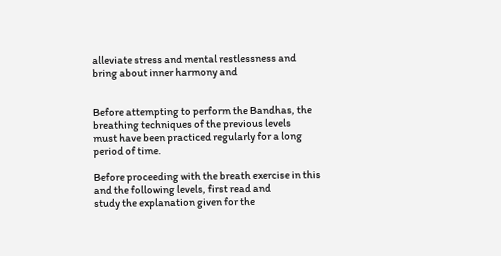alleviate stress and mental restlessness and bring about inner harmony and


Before attempting to perform the Bandhas, the breathing techniques of the previous levels
must have been practiced regularly for a long period of time.

Before proceeding with the breath exercise in this and the following levels, first read and
study the explanation given for the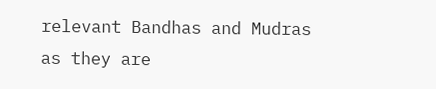relevant Bandhas and Mudras as they are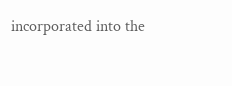incorporated into the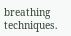breathing techniques.